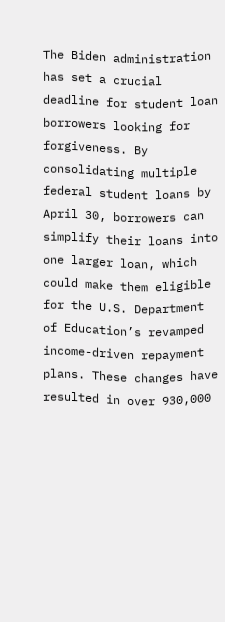The Biden administration has set a crucial deadline for student loan borrowers looking for forgiveness. By consolidating multiple federal student loans by April 30, borrowers can simplify their loans into one larger loan, which could make them eligible for the U.S. Department of Education’s revamped income-driven repayment plans. These changes have resulted in over 930,000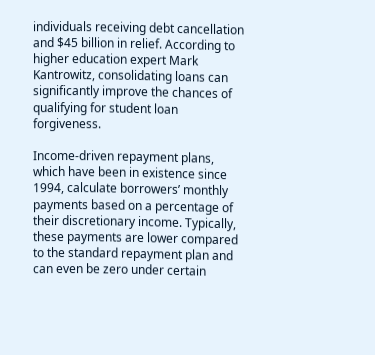individuals receiving debt cancellation and $45 billion in relief. According to higher education expert Mark Kantrowitz, consolidating loans can significantly improve the chances of qualifying for student loan forgiveness.

Income-driven repayment plans, which have been in existence since 1994, calculate borrowers’ monthly payments based on a percentage of their discretionary income. Typically, these payments are lower compared to the standard repayment plan and can even be zero under certain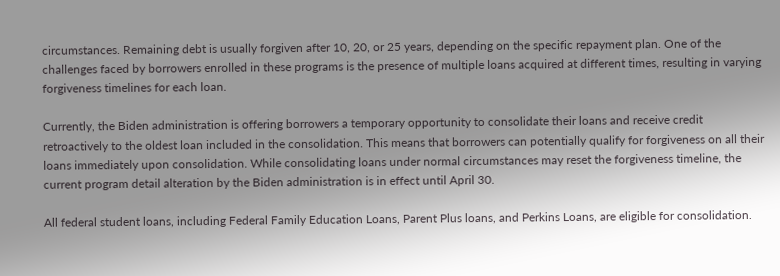circumstances. Remaining debt is usually forgiven after 10, 20, or 25 years, depending on the specific repayment plan. One of the challenges faced by borrowers enrolled in these programs is the presence of multiple loans acquired at different times, resulting in varying forgiveness timelines for each loan.

Currently, the Biden administration is offering borrowers a temporary opportunity to consolidate their loans and receive credit retroactively to the oldest loan included in the consolidation. This means that borrowers can potentially qualify for forgiveness on all their loans immediately upon consolidation. While consolidating loans under normal circumstances may reset the forgiveness timeline, the current program detail alteration by the Biden administration is in effect until April 30.

All federal student loans, including Federal Family Education Loans, Parent Plus loans, and Perkins Loans, are eligible for consolidation.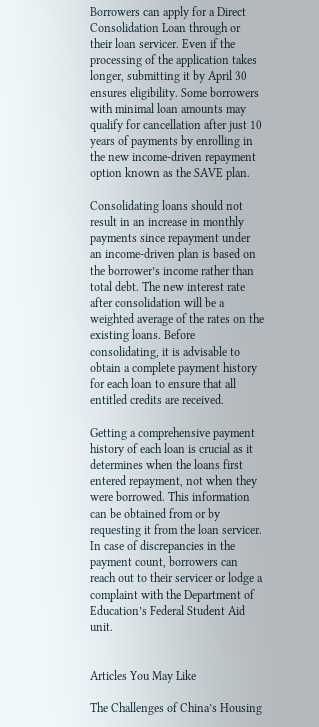Borrowers can apply for a Direct Consolidation Loan through or their loan servicer. Even if the processing of the application takes longer, submitting it by April 30 ensures eligibility. Some borrowers with minimal loan amounts may qualify for cancellation after just 10 years of payments by enrolling in the new income-driven repayment option known as the SAVE plan.

Consolidating loans should not result in an increase in monthly payments since repayment under an income-driven plan is based on the borrower’s income rather than total debt. The new interest rate after consolidation will be a weighted average of the rates on the existing loans. Before consolidating, it is advisable to obtain a complete payment history for each loan to ensure that all entitled credits are received.

Getting a comprehensive payment history of each loan is crucial as it determines when the loans first entered repayment, not when they were borrowed. This information can be obtained from or by requesting it from the loan servicer. In case of discrepancies in the payment count, borrowers can reach out to their servicer or lodge a complaint with the Department of Education’s Federal Student Aid unit.


Articles You May Like

The Challenges of China’s Housing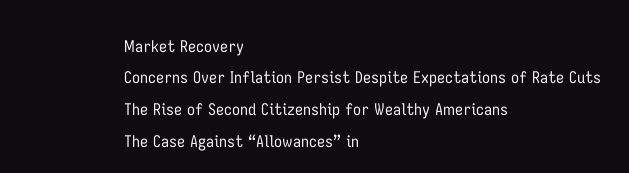Market Recovery
Concerns Over Inflation Persist Despite Expectations of Rate Cuts
The Rise of Second Citizenship for Wealthy Americans
The Case Against “Allowances” in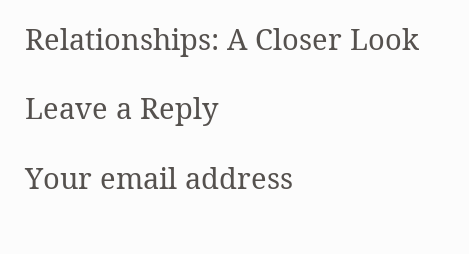Relationships: A Closer Look

Leave a Reply

Your email address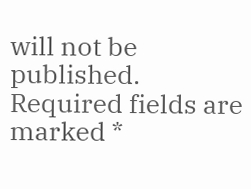will not be published. Required fields are marked *